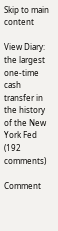Skip to main content

View Diary: the largest one-time cash transfer in the history of the New York Fed (192 comments)

Comment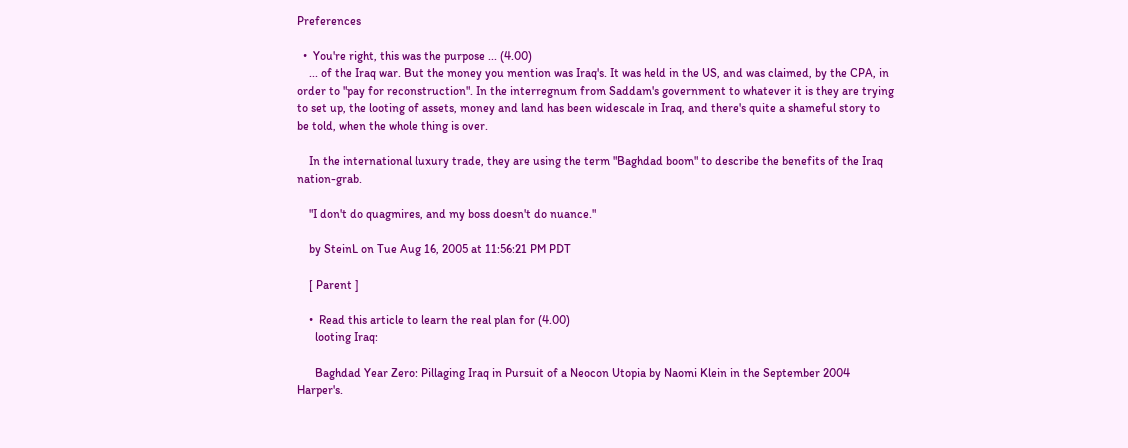Preferences

  •  You're right, this was the purpose ... (4.00)
    ... of the Iraq war. But the money you mention was Iraq's. It was held in the US, and was claimed, by the CPA, in order to "pay for reconstruction". In the interregnum from Saddam's government to whatever it is they are trying to set up, the looting of assets, money and land has been widescale in Iraq, and there's quite a shameful story to be told, when the whole thing is over.

    In the international luxury trade, they are using the term "Baghdad boom" to describe the benefits of the Iraq nation-grab.

    "I don't do quagmires, and my boss doesn't do nuance."

    by SteinL on Tue Aug 16, 2005 at 11:56:21 PM PDT

    [ Parent ]

    •  Read this article to learn the real plan for (4.00)
      looting Iraq:

      Baghdad Year Zero: Pillaging Iraq in Pursuit of a Neocon Utopia by Naomi Klein in the September 2004 Harper's.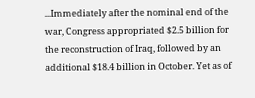...Immediately after the nominal end of the war, Congress appropriated $2.5 billion for the reconstruction of Iraq, followed by an additional $18.4 billion in October. Yet as of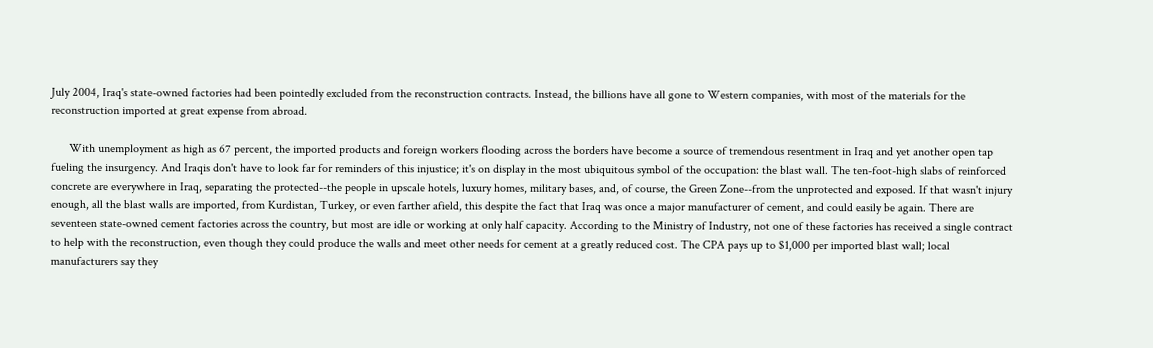July 2004, Iraq's state-owned factories had been pointedly excluded from the reconstruction contracts. Instead, the billions have all gone to Western companies, with most of the materials for the reconstruction imported at great expense from abroad.

      With unemployment as high as 67 percent, the imported products and foreign workers flooding across the borders have become a source of tremendous resentment in Iraq and yet another open tap fueling the insurgency. And Iraqis don't have to look far for reminders of this injustice; it's on display in the most ubiquitous symbol of the occupation: the blast wall. The ten-foot-high slabs of reinforced concrete are everywhere in Iraq, separating the protected--the people in upscale hotels, luxury homes, military bases, and, of course, the Green Zone--from the unprotected and exposed. If that wasn't injury enough, all the blast walls are imported, from Kurdistan, Turkey, or even farther afield, this despite the fact that Iraq was once a major manufacturer of cement, and could easily be again. There are seventeen state-owned cement factories across the country, but most are idle or working at only half capacity. According to the Ministry of Industry, not one of these factories has received a single contract to help with the reconstruction, even though they could produce the walls and meet other needs for cement at a greatly reduced cost. The CPA pays up to $1,000 per imported blast wall; local manufacturers say they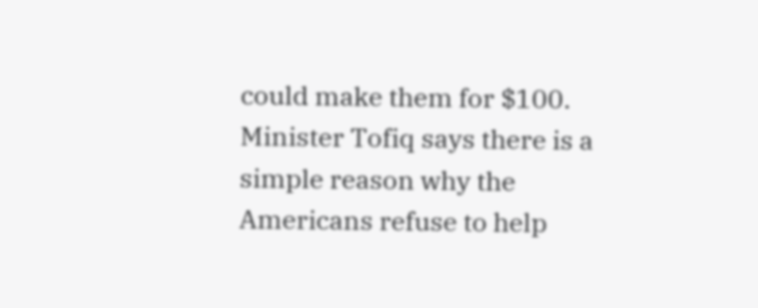could make them for $100. Minister Tofiq says there is a simple reason why the Americans refuse to help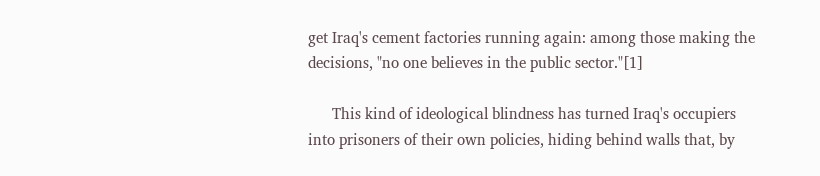get Iraq's cement factories running again: among those making the decisions, "no one believes in the public sector."[1]

      This kind of ideological blindness has turned Iraq's occupiers into prisoners of their own policies, hiding behind walls that, by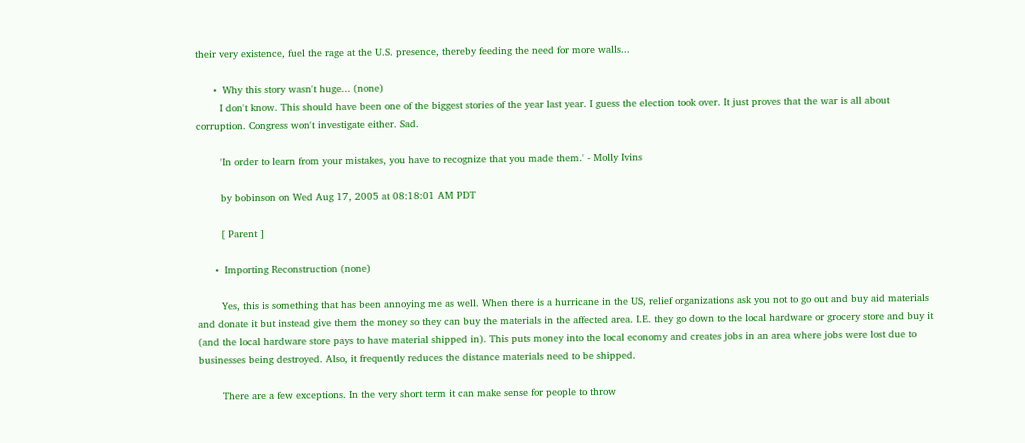their very existence, fuel the rage at the U.S. presence, thereby feeding the need for more walls...

      •  Why this story wasn't huge... (none)
        I don't know. This should have been one of the biggest stories of the year last year. I guess the election took over. It just proves that the war is all about corruption. Congress won't investigate either. Sad.

        'In order to learn from your mistakes, you have to recognize that you made them.' - Molly Ivins

        by bobinson on Wed Aug 17, 2005 at 08:18:01 AM PDT

        [ Parent ]

      •  Importing Reconstruction (none)

        Yes, this is something that has been annoying me as well. When there is a hurricane in the US, relief organizations ask you not to go out and buy aid materials and donate it but instead give them the money so they can buy the materials in the affected area. I.E. they go down to the local hardware or grocery store and buy it (and the local hardware store pays to have material shipped in). This puts money into the local economy and creates jobs in an area where jobs were lost due to businesses being destroyed. Also, it frequently reduces the distance materials need to be shipped.

        There are a few exceptions. In the very short term it can make sense for people to throw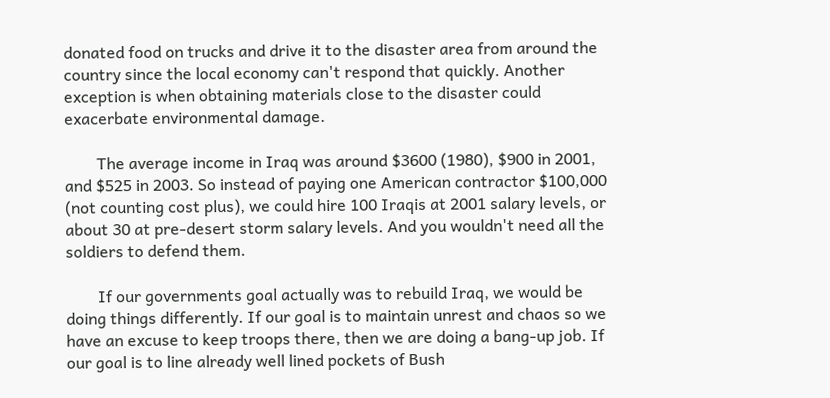donated food on trucks and drive it to the disaster area from around the country since the local economy can't respond that quickly. Another exception is when obtaining materials close to the disaster could exacerbate environmental damage.

        The average income in Iraq was around $3600 (1980), $900 in 2001, and $525 in 2003. So instead of paying one American contractor $100,000 (not counting cost plus), we could hire 100 Iraqis at 2001 salary levels, or about 30 at pre-desert storm salary levels. And you wouldn't need all the soldiers to defend them.

        If our governments goal actually was to rebuild Iraq, we would be doing things differently. If our goal is to maintain unrest and chaos so we have an excuse to keep troops there, then we are doing a bang-up job. If our goal is to line already well lined pockets of Bush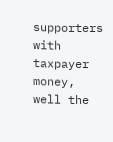supporters with taxpayer money, well the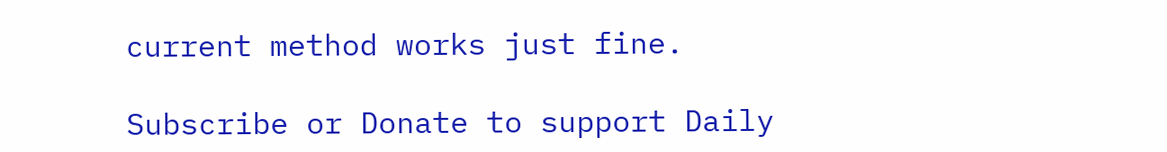current method works just fine.

Subscribe or Donate to support Daily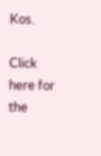Kos.

Click here for the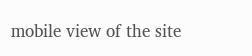mobile view of the site